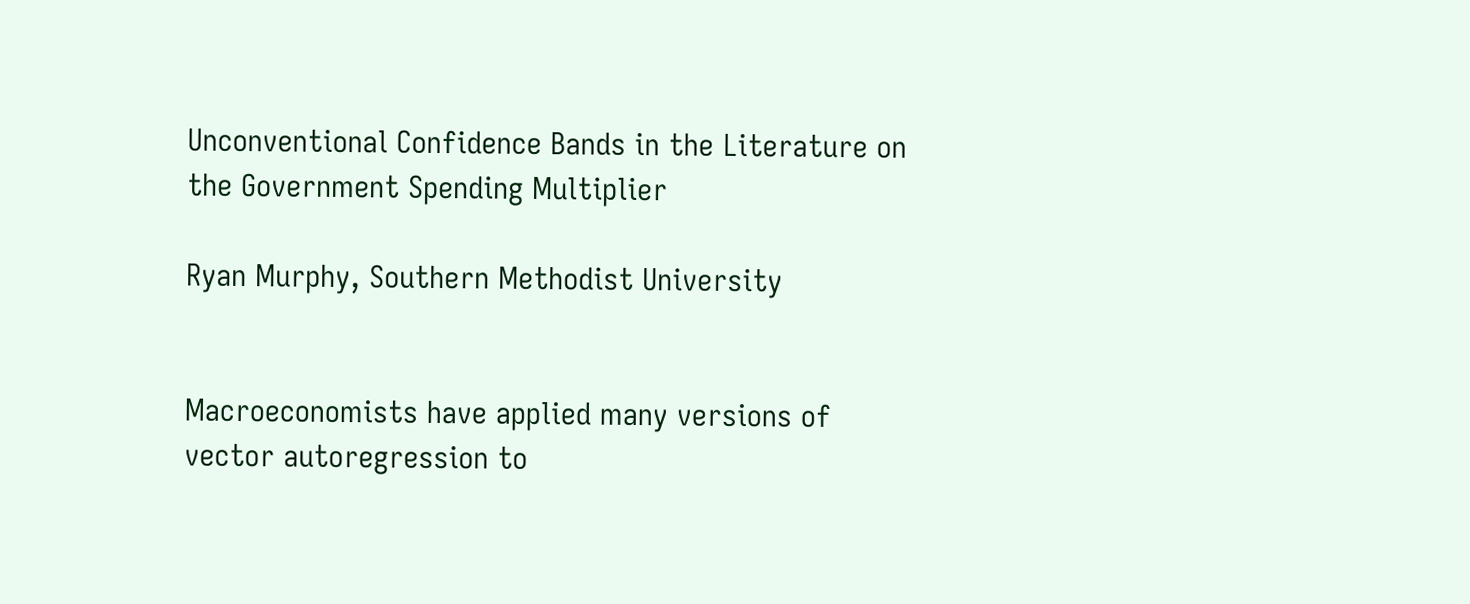Unconventional Confidence Bands in the Literature on the Government Spending Multiplier

Ryan Murphy, Southern Methodist University


Macroeconomists have applied many versions of vector autoregression to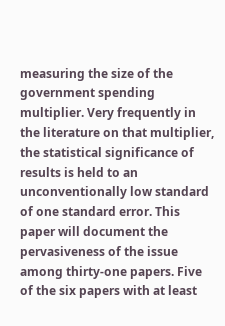measuring the size of the government spending multiplier. Very frequently in the literature on that multiplier, the statistical significance of results is held to an unconventionally low standard of one standard error. This paper will document the pervasiveness of the issue among thirty-one papers. Five of the six papers with at least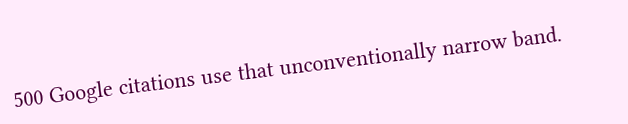500 Google citations use that unconventionally narrow band.